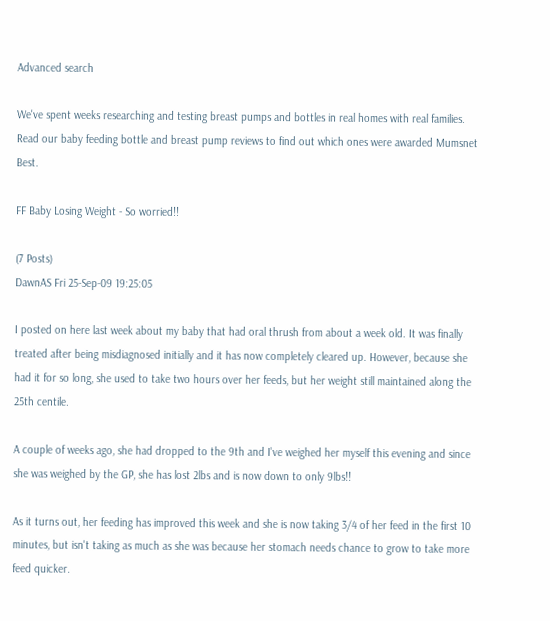Advanced search

We've spent weeks researching and testing breast pumps and bottles in real homes with real families. Read our baby feeding bottle and breast pump reviews to find out which ones were awarded Mumsnet Best.

FF Baby Losing Weight - So worried!!

(7 Posts)
DawnAS Fri 25-Sep-09 19:25:05

I posted on here last week about my baby that had oral thrush from about a week old. It was finally treated after being misdiagnosed initially and it has now completely cleared up. However, because she had it for so long, she used to take two hours over her feeds, but her weight still maintained along the 25th centile.

A couple of weeks ago, she had dropped to the 9th and I've weighed her myself this evening and since she was weighed by the GP, she has lost 2lbs and is now down to only 9lbs!!

As it turns out, her feeding has improved this week and she is now taking 3/4 of her feed in the first 10 minutes, but isn't taking as much as she was because her stomach needs chance to grow to take more feed quicker.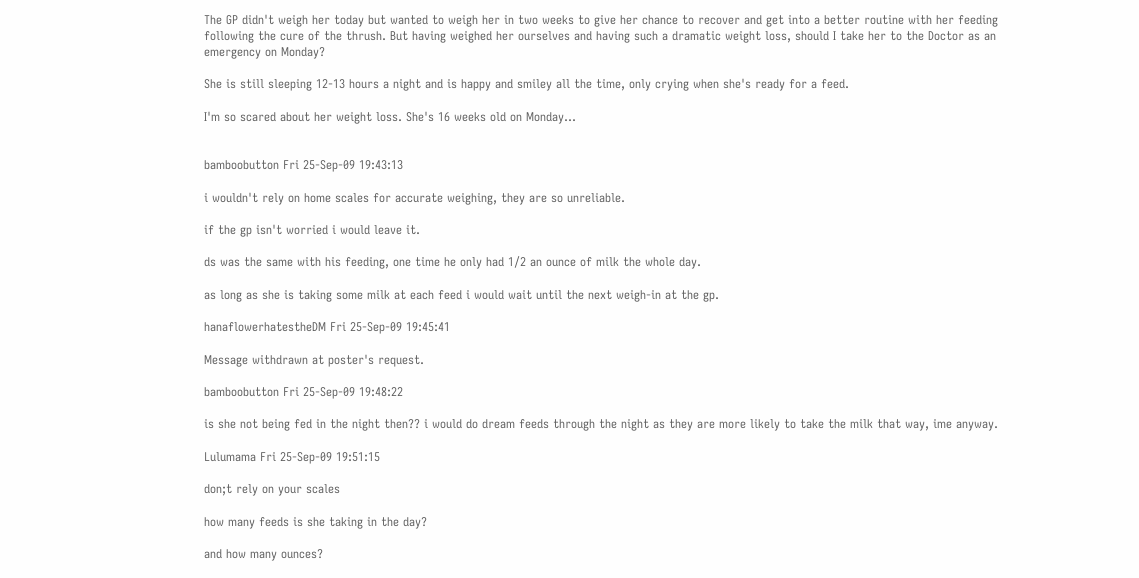The GP didn't weigh her today but wanted to weigh her in two weeks to give her chance to recover and get into a better routine with her feeding following the cure of the thrush. But having weighed her ourselves and having such a dramatic weight loss, should I take her to the Doctor as an emergency on Monday?

She is still sleeping 12-13 hours a night and is happy and smiley all the time, only crying when she's ready for a feed.

I'm so scared about her weight loss. She's 16 weeks old on Monday...


bamboobutton Fri 25-Sep-09 19:43:13

i wouldn't rely on home scales for accurate weighing, they are so unreliable.

if the gp isn't worried i would leave it.

ds was the same with his feeding, one time he only had 1/2 an ounce of milk the whole day.

as long as she is taking some milk at each feed i would wait until the next weigh-in at the gp.

hanaflowerhatestheDM Fri 25-Sep-09 19:45:41

Message withdrawn at poster's request.

bamboobutton Fri 25-Sep-09 19:48:22

is she not being fed in the night then?? i would do dream feeds through the night as they are more likely to take the milk that way, ime anyway.

Lulumama Fri 25-Sep-09 19:51:15

don;t rely on your scales

how many feeds is she taking in the day?

and how many ounces?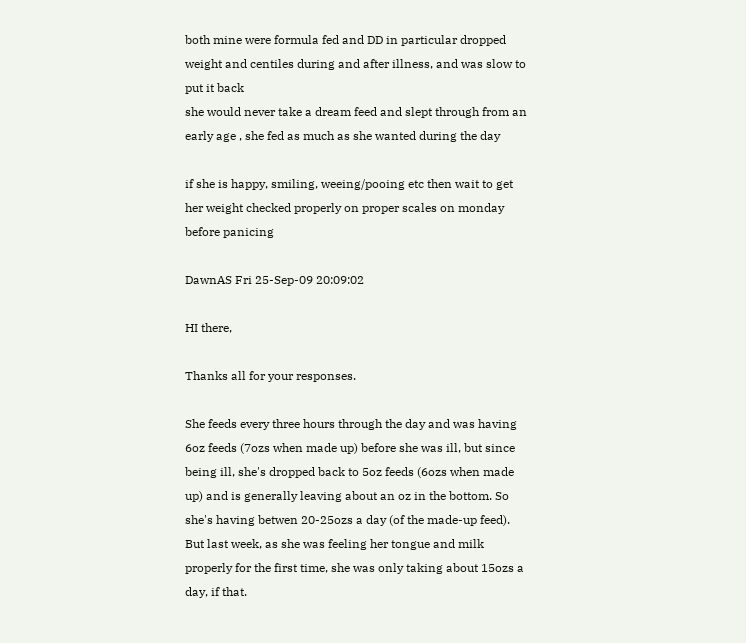both mine were formula fed and DD in particular dropped weight and centiles during and after illness, and was slow to put it back
she would never take a dream feed and slept through from an early age , she fed as much as she wanted during the day

if she is happy, smiling, weeing/pooing etc then wait to get her weight checked properly on proper scales on monday before panicing

DawnAS Fri 25-Sep-09 20:09:02

HI there,

Thanks all for your responses.

She feeds every three hours through the day and was having 6oz feeds (7ozs when made up) before she was ill, but since being ill, she's dropped back to 5oz feeds (6ozs when made up) and is generally leaving about an oz in the bottom. So she's having betwen 20-25ozs a day (of the made-up feed). But last week, as she was feeling her tongue and milk properly for the first time, she was only taking about 15ozs a day, if that.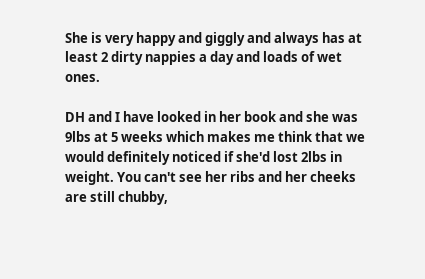She is very happy and giggly and always has at least 2 dirty nappies a day and loads of wet ones.

DH and I have looked in her book and she was 9lbs at 5 weeks which makes me think that we would definitely noticed if she'd lost 2lbs in weight. You can't see her ribs and her cheeks are still chubby,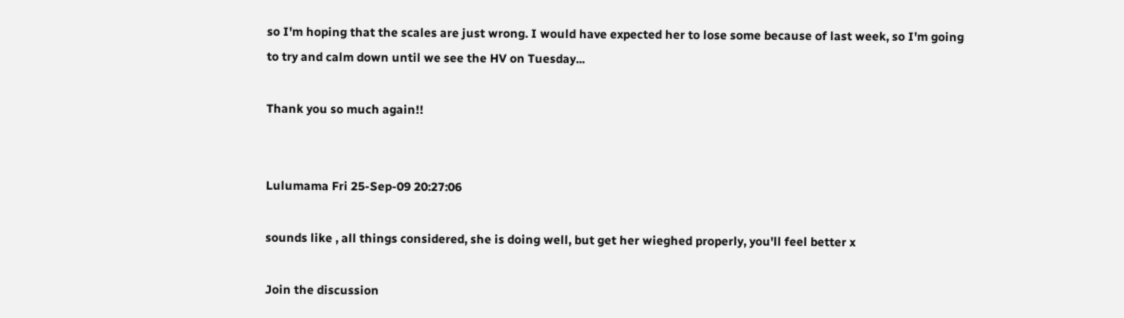so I'm hoping that the scales are just wrong. I would have expected her to lose some because of last week, so I'm going to try and calm down until we see the HV on Tuesday...

Thank you so much again!!


Lulumama Fri 25-Sep-09 20:27:06

sounds like , all things considered, she is doing well, but get her wieghed properly, you'll feel better x

Join the discussion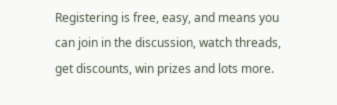Registering is free, easy, and means you can join in the discussion, watch threads, get discounts, win prizes and lots more.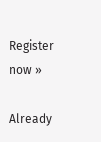Register now »

Already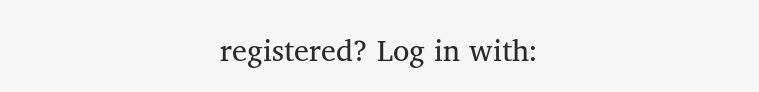registered? Log in with: